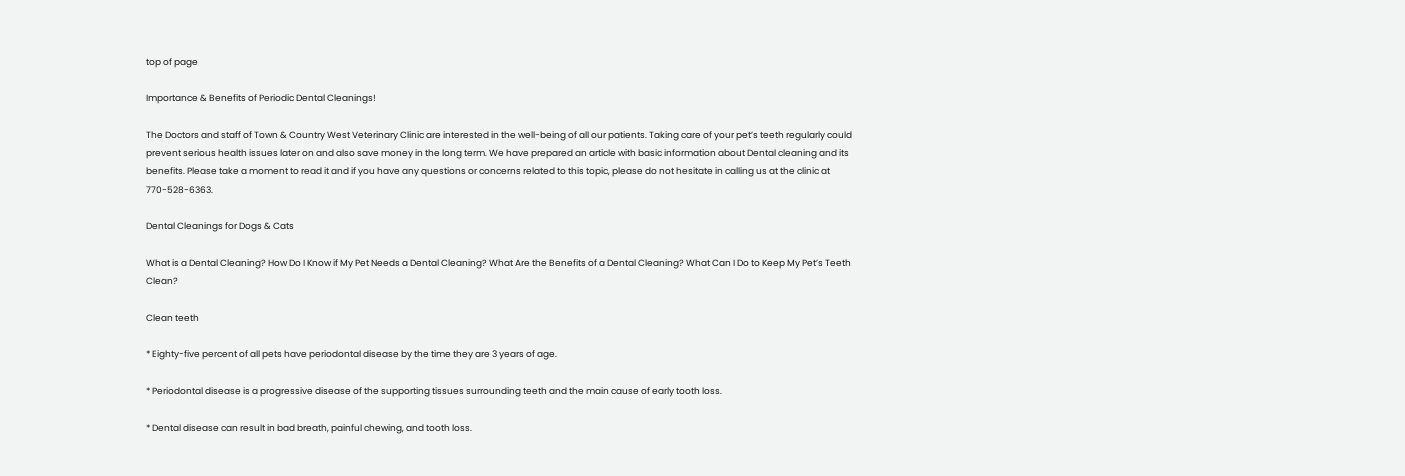top of page

Importance & Benefits of Periodic Dental Cleanings!

The Doctors and staff of Town & Country West Veterinary Clinic are interested in the well-being of all our patients. Taking care of your pet’s teeth regularly could prevent serious health issues later on and also save money in the long term. We have prepared an article with basic information about Dental cleaning and its benefits. Please take a moment to read it and if you have any questions or concerns related to this topic, please do not hesitate in calling us at the clinic at 770-528-6363.

Dental Cleanings for Dogs & Cats

What is a Dental Cleaning? How Do I Know if My Pet Needs a Dental Cleaning? What Are the Benefits of a Dental Cleaning? What Can I Do to Keep My Pet’s Teeth Clean?

Clean teeth

* Eighty-five percent of all pets have periodontal disease by the time they are 3 years of age.

* Periodontal disease is a progressive disease of the supporting tissues surrounding teeth and the main cause of early tooth loss.

* Dental disease can result in bad breath, painful chewing, and tooth loss.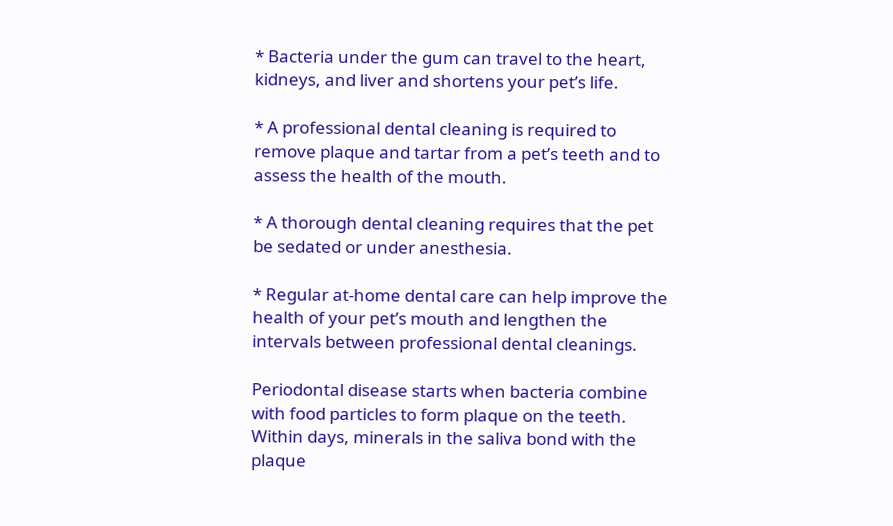* Bacteria under the gum can travel to the heart, kidneys, and liver and shortens your pet’s life.

* A professional dental cleaning is required to remove plaque and tartar from a pet’s teeth and to assess the health of the mouth.

* A thorough dental cleaning requires that the pet be sedated or under anesthesia.

* Regular at-home dental care can help improve the health of your pet’s mouth and lengthen the intervals between professional dental cleanings.

Periodontal disease starts when bacteria combine with food particles to form plaque on the teeth. Within days, minerals in the saliva bond with the plaque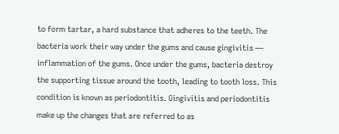to form tartar, a hard substance that adheres to the teeth. The bacteria work their way under the gums and cause gingivitis — inflammation of the gums. Once under the gums, bacteria destroy the supporting tissue around the tooth, leading to tooth loss. This condition is known as periodontitis. Gingivitis and periodontitis make up the changes that are referred to as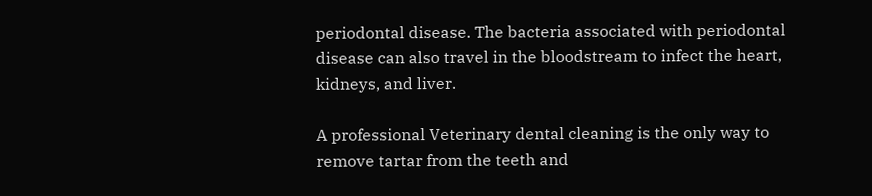periodontal disease. The bacteria associated with periodontal disease can also travel in the bloodstream to infect the heart, kidneys, and liver.

A professional Veterinary dental cleaning is the only way to remove tartar from the teeth and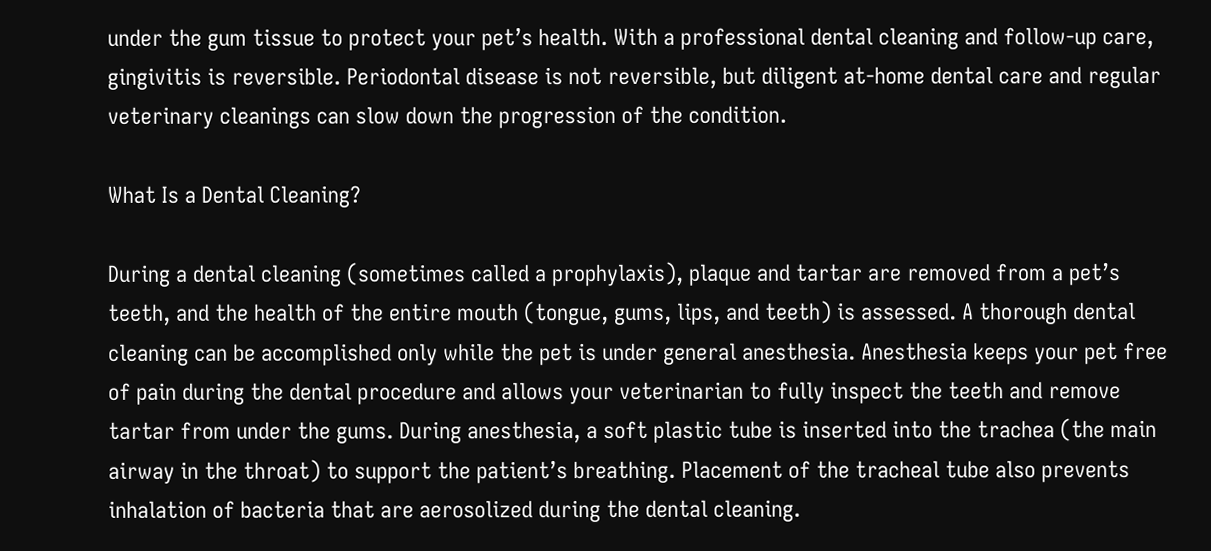under the gum tissue to protect your pet’s health. With a professional dental cleaning and follow-up care, gingivitis is reversible. Periodontal disease is not reversible, but diligent at-home dental care and regular veterinary cleanings can slow down the progression of the condition.

What Is a Dental Cleaning?

During a dental cleaning (sometimes called a prophylaxis), plaque and tartar are removed from a pet’s teeth, and the health of the entire mouth (tongue, gums, lips, and teeth) is assessed. A thorough dental cleaning can be accomplished only while the pet is under general anesthesia. Anesthesia keeps your pet free of pain during the dental procedure and allows your veterinarian to fully inspect the teeth and remove tartar from under the gums. During anesthesia, a soft plastic tube is inserted into the trachea (the main airway in the throat) to support the patient’s breathing. Placement of the tracheal tube also prevents inhalation of bacteria that are aerosolized during the dental cleaning.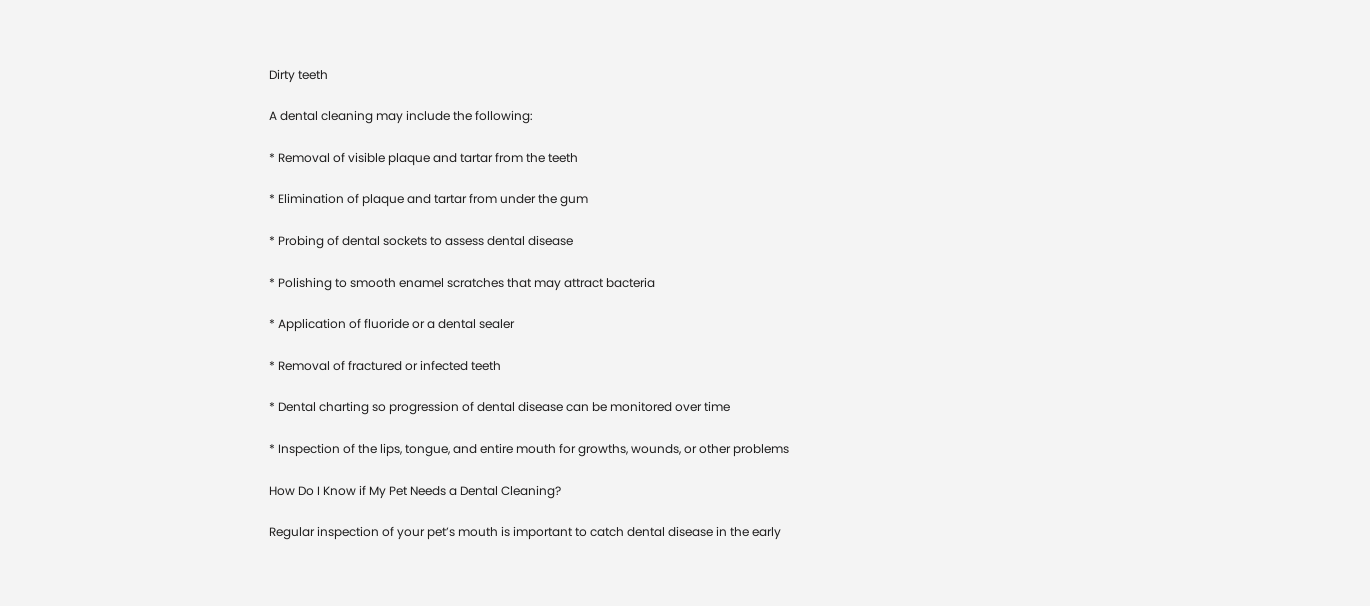Dirty teeth

A dental cleaning may include the following:

* Removal of visible plaque and tartar from the teeth

* Elimination of plaque and tartar from under the gum

* Probing of dental sockets to assess dental disease

* Polishing to smooth enamel scratches that may attract bacteria

* Application of fluoride or a dental sealer

* Removal of fractured or infected teeth

* Dental charting so progression of dental disease can be monitored over time

* Inspection of the lips, tongue, and entire mouth for growths, wounds, or other problems

How Do I Know if My Pet Needs a Dental Cleaning?

Regular inspection of your pet’s mouth is important to catch dental disease in the early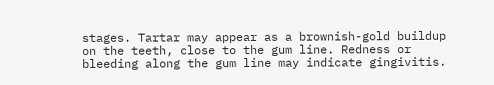stages. Tartar may appear as a brownish-gold buildup on the teeth, close to the gum line. Redness or bleeding along the gum line may indicate gingivitis.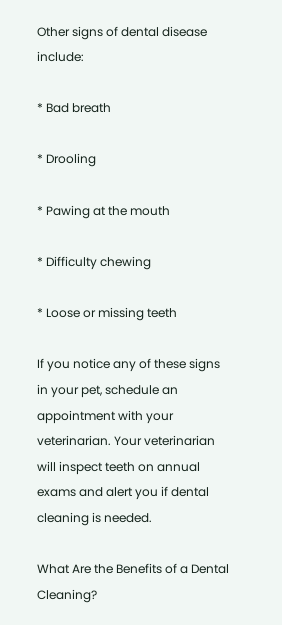Other signs of dental disease include:

* Bad breath

* Drooling

* Pawing at the mouth

* Difficulty chewing

* Loose or missing teeth

If you notice any of these signs in your pet, schedule an appointment with your veterinarian. Your veterinarian will inspect teeth on annual exams and alert you if dental cleaning is needed.

What Are the Benefits of a Dental Cleaning?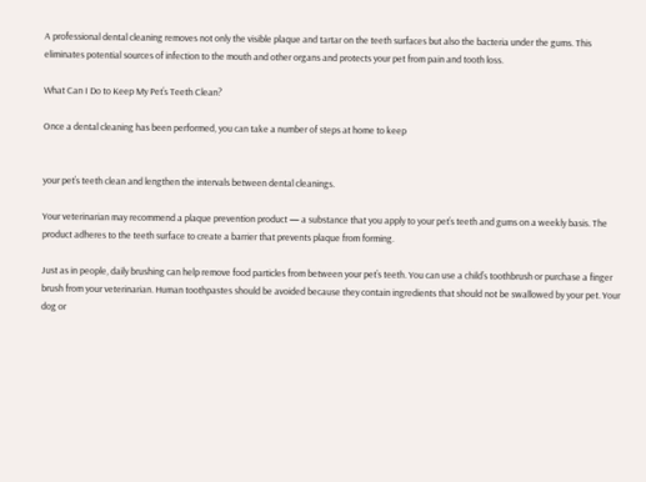A professional dental cleaning removes not only the visible plaque and tartar on the teeth surfaces but also the bacteria under the gums. This eliminates potential sources of infection to the mouth and other organs and protects your pet from pain and tooth loss.

What Can I Do to Keep My Pet’s Teeth Clean?

Once a dental cleaning has been performed, you can take a number of steps at home to keep


your pet’s teeth clean and lengthen the intervals between dental cleanings.

Your veterinarian may recommend a plaque prevention product — a substance that you apply to your pet’s teeth and gums on a weekly basis. The product adheres to the teeth surface to create a barrier that prevents plaque from forming.

Just as in people, daily brushing can help remove food particles from between your pet’s teeth. You can use a child’s toothbrush or purchase a finger brush from your veterinarian. Human toothpastes should be avoided because they contain ingredients that should not be swallowed by your pet. Your dog or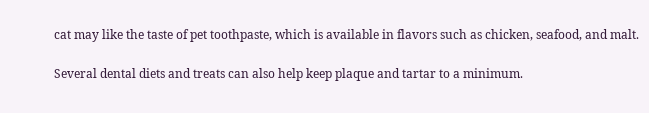cat may like the taste of pet toothpaste, which is available in flavors such as chicken, seafood, and malt.

Several dental diets and treats can also help keep plaque and tartar to a minimum.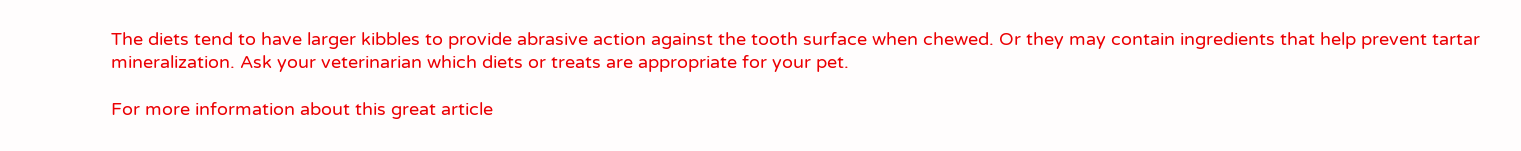The diets tend to have larger kibbles to provide abrasive action against the tooth surface when chewed. Or they may contain ingredients that help prevent tartar mineralization. Ask your veterinarian which diets or treats are appropriate for your pet.

For more information about this great article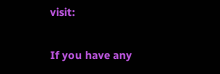visit:

If you have any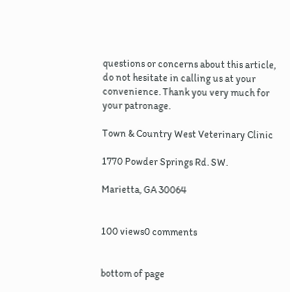questions or concerns about this article, do not hesitate in calling us at your convenience. Thank you very much for your patronage.

Town & Country West Veterinary Clinic

1770 Powder Springs Rd. SW.

Marietta, GA 30064


100 views0 comments


bottom of page